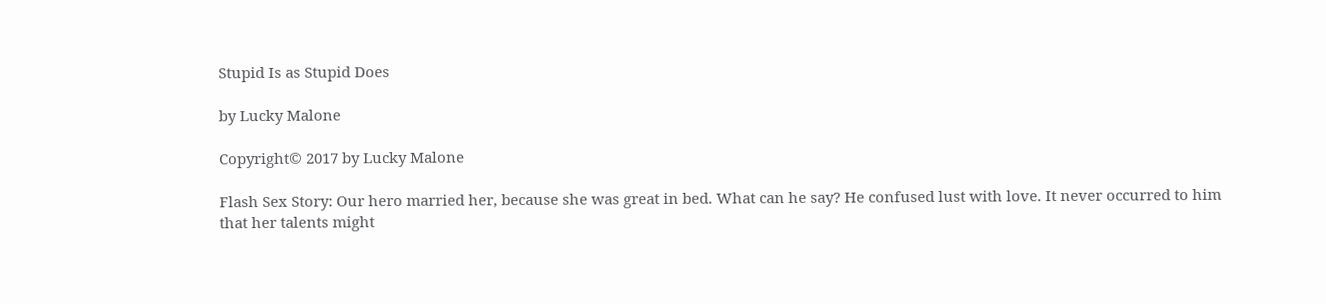Stupid Is as Stupid Does

by Lucky Malone

Copyright© 2017 by Lucky Malone

Flash Sex Story: Our hero married her, because she was great in bed. What can he say? He confused lust with love. It never occurred to him that her talents might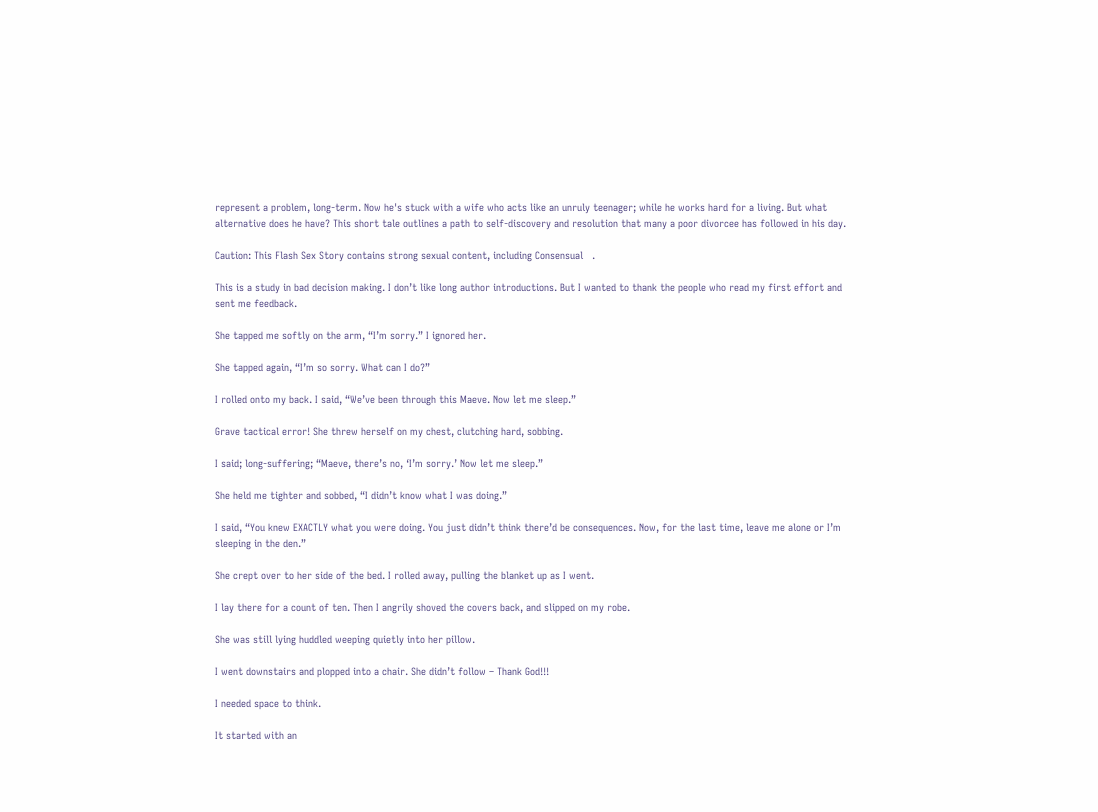represent a problem, long-term. Now he's stuck with a wife who acts like an unruly teenager; while he works hard for a living. But what alternative does he have? This short tale outlines a path to self-discovery and resolution that many a poor divorcee has followed in his day.

Caution: This Flash Sex Story contains strong sexual content, including Consensual   .

This is a study in bad decision making. I don’t like long author introductions. But I wanted to thank the people who read my first effort and sent me feedback.

She tapped me softly on the arm, “I’m sorry.” I ignored her.

She tapped again, “I’m so sorry. What can I do?”

I rolled onto my back. I said, “We’ve been through this Maeve. Now let me sleep.”

Grave tactical error! She threw herself on my chest, clutching hard, sobbing.

I said; long-suffering; “Maeve, there’s no, ‘I’m sorry.’ Now let me sleep.”

She held me tighter and sobbed, “I didn’t know what I was doing.”

I said, “You knew EXACTLY what you were doing. You just didn’t think there’d be consequences. Now, for the last time, leave me alone or I’m sleeping in the den.”

She crept over to her side of the bed. I rolled away, pulling the blanket up as I went.

I lay there for a count of ten. Then I angrily shoved the covers back, and slipped on my robe.

She was still lying huddled weeping quietly into her pillow.

I went downstairs and plopped into a chair. She didn’t follow – Thank God!!!

I needed space to think.

It started with an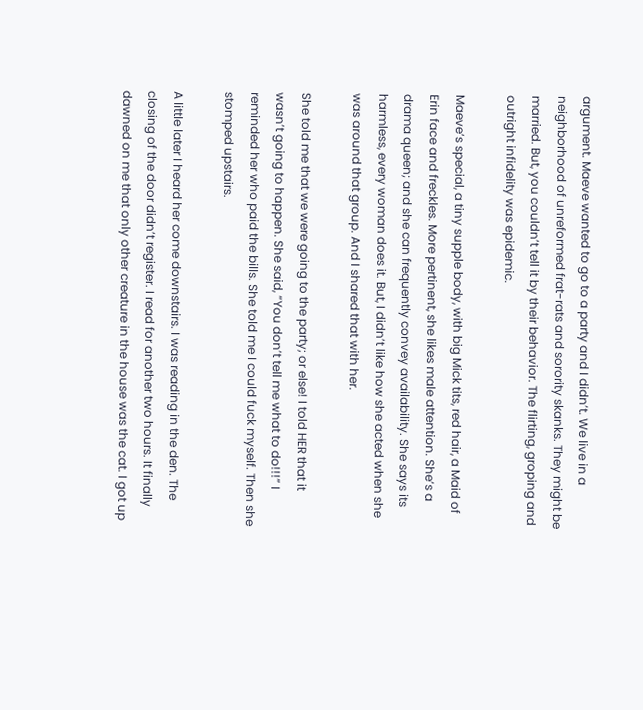argument. Maeve wanted to go to a party and I didn’t. We live in a neighborhood of unreformed frat-rats and sorority skanks. They might be married. But, you couldn’t tell it by their behavior. The flirting, groping and outright infidelity was epidemic.

Maeve’s special, a tiny supple body, with big Mick tits, red hair, a Maid of Erin face and freckles. More pertinent, she likes male attention. She’s a drama queen; and she can frequently convey availability. She says its harmless, every woman does it. But, I didn’t like how she acted when she was around that group. And I shared that with her.

She told me that we were going to the party; or else! I told HER that it wasn’t going to happen. She said, “You don’t tell me what to do!!!” I reminded her who paid the bills. She told me I could fuck myself. Then she stomped upstairs.

A little later I heard her come downstairs. I was reading in the den. The closing of the door didn’t register. I read for another two hours. It finally dawned on me that only other creature in the house was the cat. I got up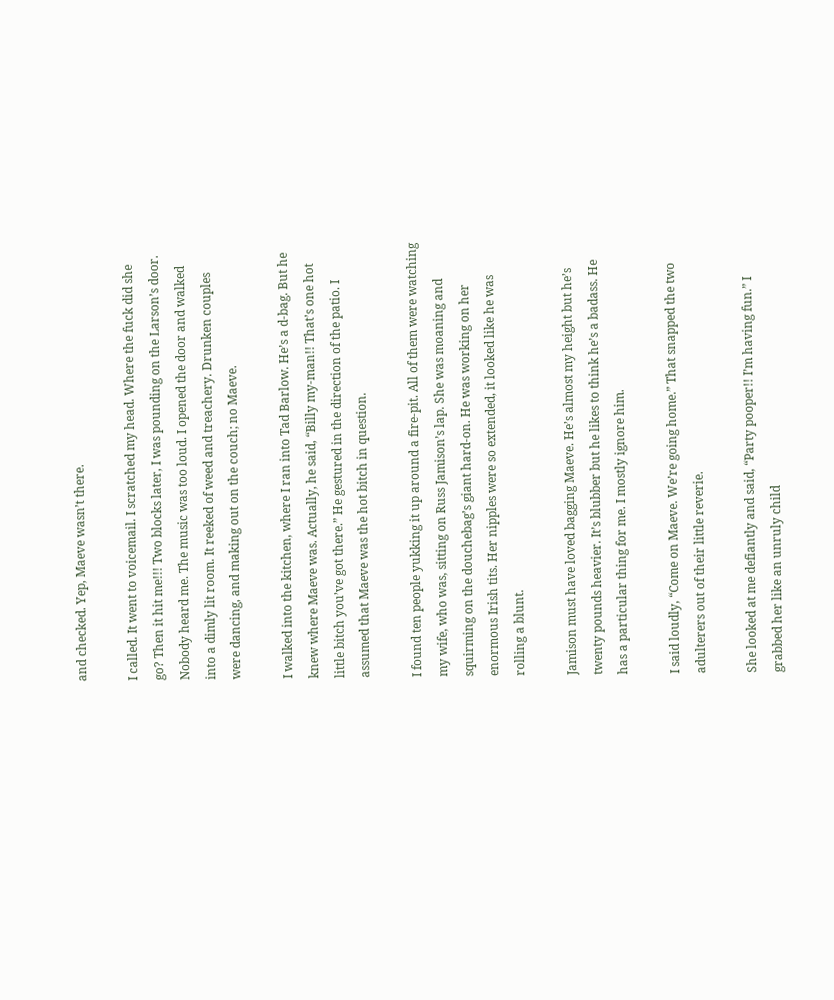and checked. Yep, Maeve wasn’t there.

I called. It went to voicemail. I scratched my head. Where the fuck did she go? Then it hit me!!! Two blocks later, I was pounding on the Larson’s door. Nobody heard me. The music was too loud. I opened the door and walked into a dimly lit room. It reeked of weed and treachery. Drunken couples were dancing, and making out on the couch; no Maeve.

I walked into the kitchen, where I ran into Tad Barlow. He’s a d-bag. But he knew where Maeve was. Actually, he said, “Billy my-man!! That’s one hot little bitch you’ve got there.” He gestured in the direction of the patio. I assumed that Maeve was the hot bitch in question.

I found ten people yukking it up around a fire-pit. All of them were watching my wife, who was, sitting on Russ Jamison’s lap. She was moaning and squirming on the douchebag’s giant hard-on. He was working on her enormous Irish tits. Her nipples were so extended, it looked like he was rolling a blunt.

Jamison must have loved bagging Maeve. He’s almost my height but he’s twenty pounds heavier. It’s blubber but he likes to think he’s a badass. He has a particular thing for me. I mostly ignore him.

I said loudly, “Come on Maeve. We’re going home.” That snapped the two adulterers out of their little reverie.

She looked at me defiantly and said, “Party pooper!! I’m having fun.” I grabbed her like an unruly child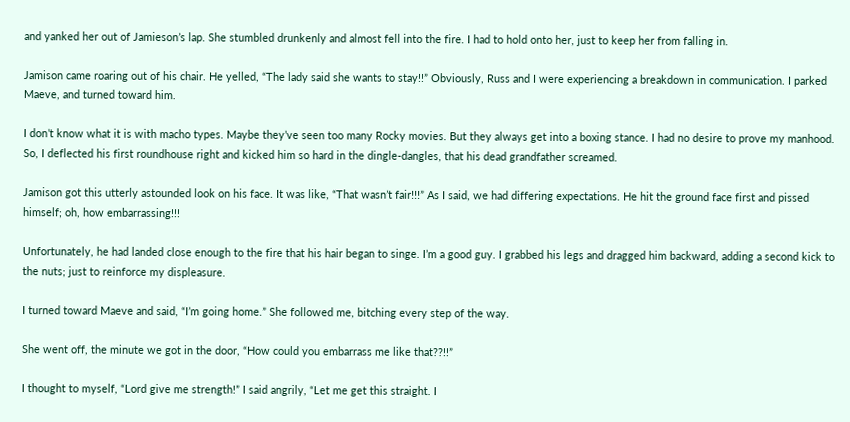and yanked her out of Jamieson’s lap. She stumbled drunkenly and almost fell into the fire. I had to hold onto her, just to keep her from falling in.

Jamison came roaring out of his chair. He yelled, “The lady said she wants to stay!!” Obviously, Russ and I were experiencing a breakdown in communication. I parked Maeve, and turned toward him.

I don’t know what it is with macho types. Maybe they’ve seen too many Rocky movies. But they always get into a boxing stance. I had no desire to prove my manhood. So, I deflected his first roundhouse right and kicked him so hard in the dingle-dangles, that his dead grandfather screamed.

Jamison got this utterly astounded look on his face. It was like, “That wasn’t fair!!!” As I said, we had differing expectations. He hit the ground face first and pissed himself; oh, how embarrassing!!!

Unfortunately, he had landed close enough to the fire that his hair began to singe. I’m a good guy. I grabbed his legs and dragged him backward, adding a second kick to the nuts; just to reinforce my displeasure.

I turned toward Maeve and said, “I’m going home.” She followed me, bitching every step of the way.

She went off, the minute we got in the door, “How could you embarrass me like that??!!”

I thought to myself, “Lord give me strength!” I said angrily, “Let me get this straight. I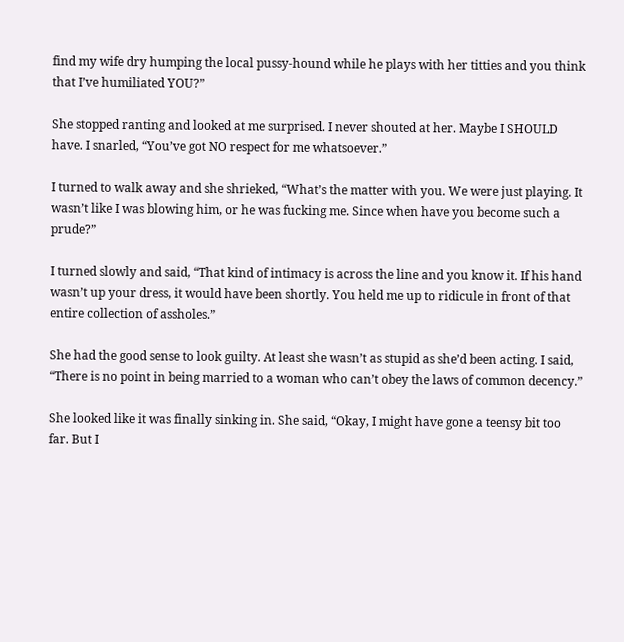find my wife dry humping the local pussy-hound while he plays with her titties and you think that I’ve humiliated YOU?”

She stopped ranting and looked at me surprised. I never shouted at her. Maybe I SHOULD have. I snarled, “You’ve got NO respect for me whatsoever.”

I turned to walk away and she shrieked, “What’s the matter with you. We were just playing. It wasn’t like I was blowing him, or he was fucking me. Since when have you become such a prude?”

I turned slowly and said, “That kind of intimacy is across the line and you know it. If his hand wasn’t up your dress, it would have been shortly. You held me up to ridicule in front of that entire collection of assholes.”

She had the good sense to look guilty. At least she wasn’t as stupid as she’d been acting. I said, “There is no point in being married to a woman who can’t obey the laws of common decency.”

She looked like it was finally sinking in. She said, “Okay, I might have gone a teensy bit too far. But I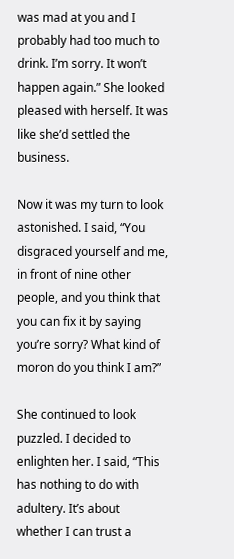was mad at you and I probably had too much to drink. I’m sorry. It won’t happen again.” She looked pleased with herself. It was like she’d settled the business.

Now it was my turn to look astonished. I said, “You disgraced yourself and me, in front of nine other people, and you think that you can fix it by saying you’re sorry? What kind of moron do you think I am?”

She continued to look puzzled. I decided to enlighten her. I said, “This has nothing to do with adultery. It’s about whether I can trust a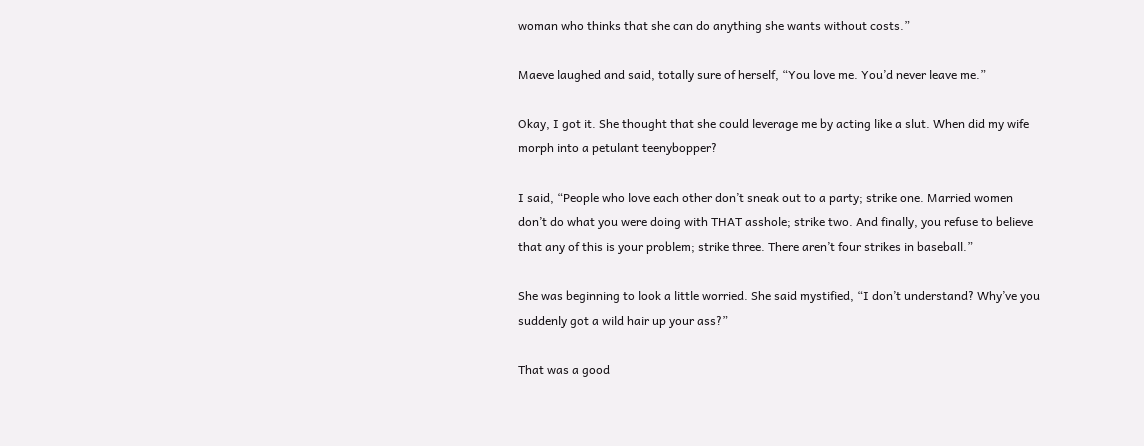woman who thinks that she can do anything she wants without costs.”

Maeve laughed and said, totally sure of herself, “You love me. You’d never leave me.”

Okay, I got it. She thought that she could leverage me by acting like a slut. When did my wife morph into a petulant teenybopper?

I said, “People who love each other don’t sneak out to a party; strike one. Married women don’t do what you were doing with THAT asshole; strike two. And finally, you refuse to believe that any of this is your problem; strike three. There aren’t four strikes in baseball.”

She was beginning to look a little worried. She said mystified, “I don’t understand? Why’ve you suddenly got a wild hair up your ass?”

That was a good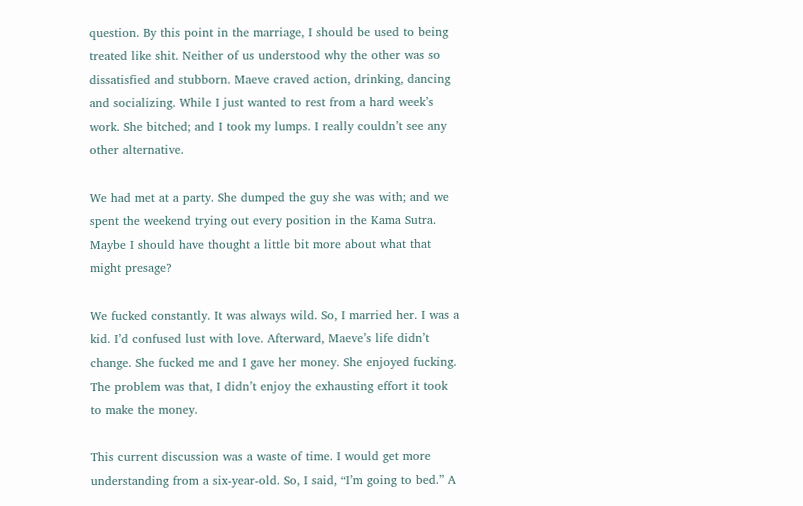question. By this point in the marriage, I should be used to being treated like shit. Neither of us understood why the other was so dissatisfied and stubborn. Maeve craved action, drinking, dancing and socializing. While I just wanted to rest from a hard week’s work. She bitched; and I took my lumps. I really couldn’t see any other alternative.

We had met at a party. She dumped the guy she was with; and we spent the weekend trying out every position in the Kama Sutra. Maybe I should have thought a little bit more about what that might presage?

We fucked constantly. It was always wild. So, I married her. I was a kid. I’d confused lust with love. Afterward, Maeve’s life didn’t change. She fucked me and I gave her money. She enjoyed fucking. The problem was that, I didn’t enjoy the exhausting effort it took to make the money.

This current discussion was a waste of time. I would get more understanding from a six-year-old. So, I said, “I’m going to bed.” A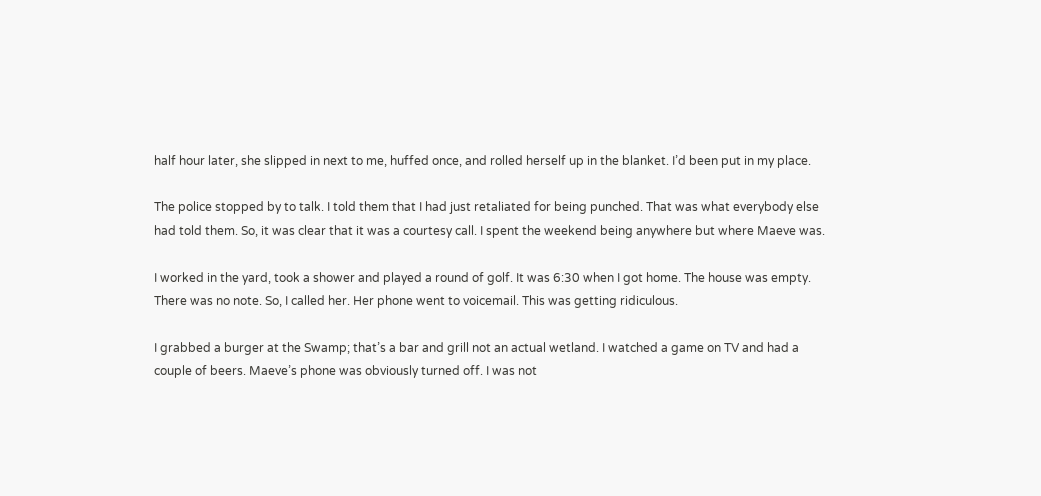half hour later, she slipped in next to me, huffed once, and rolled herself up in the blanket. I’d been put in my place.

The police stopped by to talk. I told them that I had just retaliated for being punched. That was what everybody else had told them. So, it was clear that it was a courtesy call. I spent the weekend being anywhere but where Maeve was.

I worked in the yard, took a shower and played a round of golf. It was 6:30 when I got home. The house was empty. There was no note. So, I called her. Her phone went to voicemail. This was getting ridiculous.

I grabbed a burger at the Swamp; that’s a bar and grill not an actual wetland. I watched a game on TV and had a couple of beers. Maeve’s phone was obviously turned off. I was not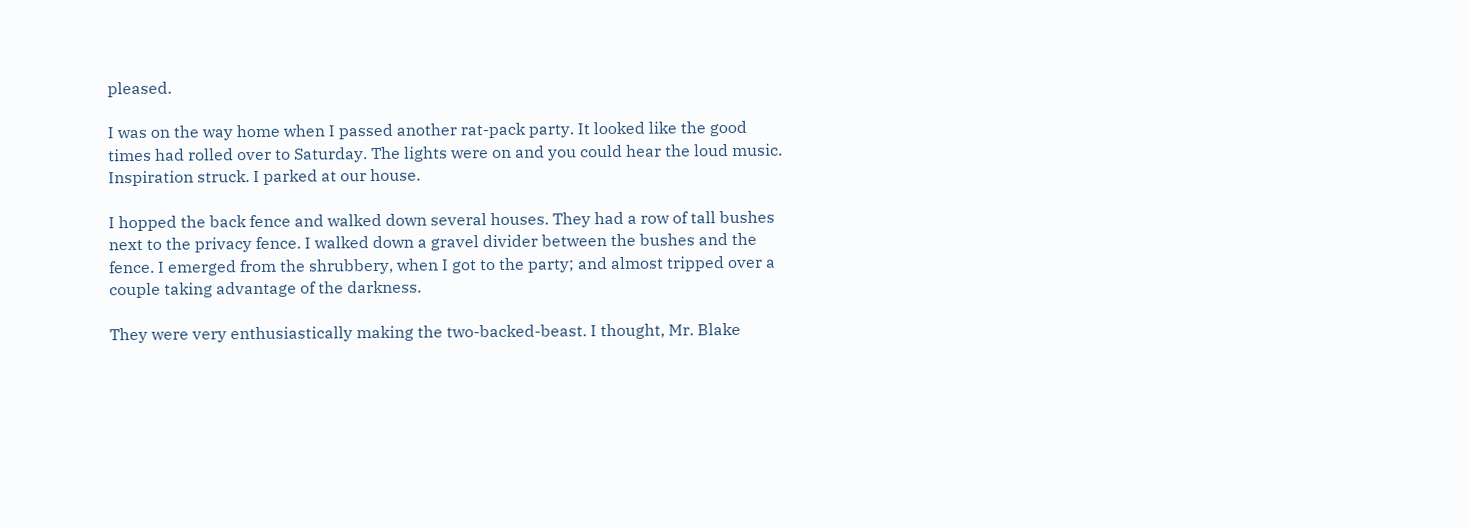pleased.

I was on the way home when I passed another rat-pack party. It looked like the good times had rolled over to Saturday. The lights were on and you could hear the loud music. Inspiration struck. I parked at our house.

I hopped the back fence and walked down several houses. They had a row of tall bushes next to the privacy fence. I walked down a gravel divider between the bushes and the fence. I emerged from the shrubbery, when I got to the party; and almost tripped over a couple taking advantage of the darkness.

They were very enthusiastically making the two-backed-beast. I thought, Mr. Blake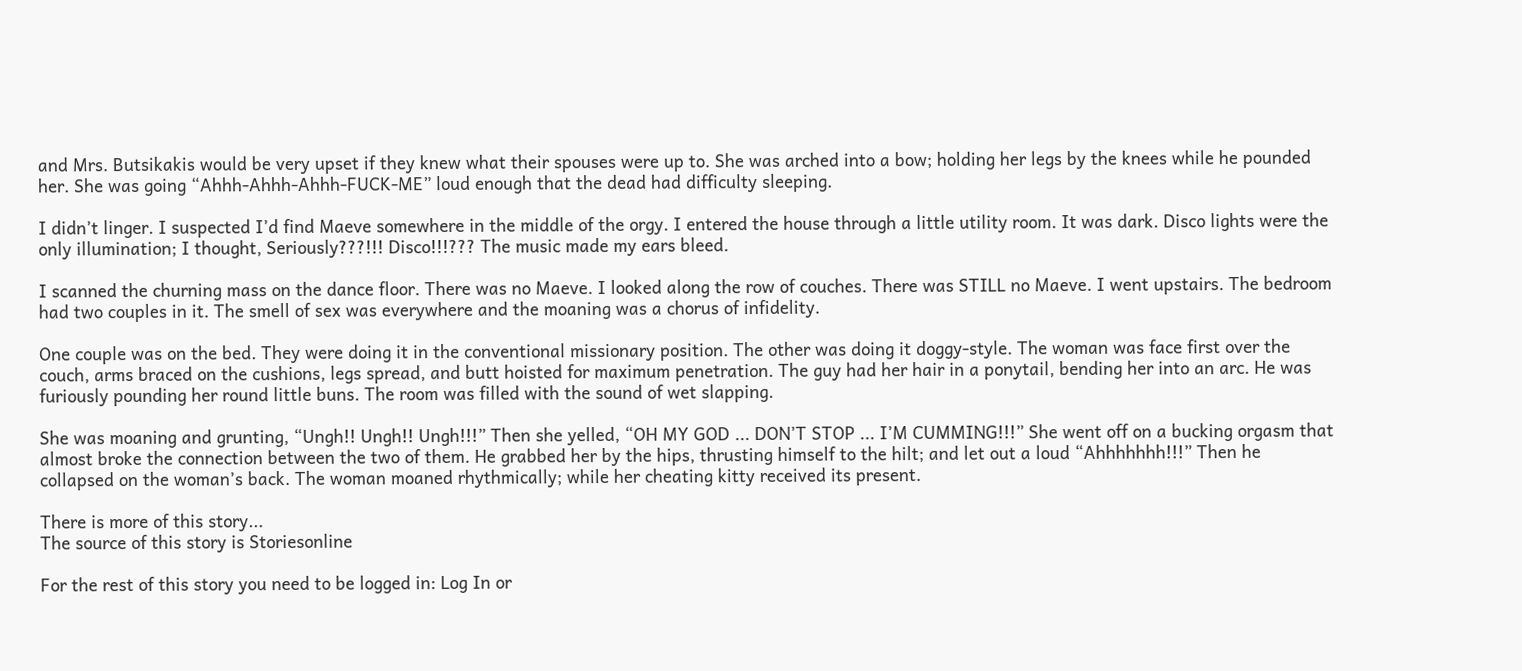and Mrs. Butsikakis would be very upset if they knew what their spouses were up to. She was arched into a bow; holding her legs by the knees while he pounded her. She was going “Ahhh-Ahhh-Ahhh-FUCK-ME” loud enough that the dead had difficulty sleeping.

I didn’t linger. I suspected I’d find Maeve somewhere in the middle of the orgy. I entered the house through a little utility room. It was dark. Disco lights were the only illumination; I thought, Seriously???!!! Disco!!!??? The music made my ears bleed.

I scanned the churning mass on the dance floor. There was no Maeve. I looked along the row of couches. There was STILL no Maeve. I went upstairs. The bedroom had two couples in it. The smell of sex was everywhere and the moaning was a chorus of infidelity.

One couple was on the bed. They were doing it in the conventional missionary position. The other was doing it doggy-style. The woman was face first over the couch, arms braced on the cushions, legs spread, and butt hoisted for maximum penetration. The guy had her hair in a ponytail, bending her into an arc. He was furiously pounding her round little buns. The room was filled with the sound of wet slapping.

She was moaning and grunting, “Ungh!! Ungh!! Ungh!!!” Then she yelled, “OH MY GOD ... DON’T STOP ... I’M CUMMING!!!” She went off on a bucking orgasm that almost broke the connection between the two of them. He grabbed her by the hips, thrusting himself to the hilt; and let out a loud “Ahhhhhhh!!!” Then he collapsed on the woman’s back. The woman moaned rhythmically; while her cheating kitty received its present.

There is more of this story...
The source of this story is Storiesonline

For the rest of this story you need to be logged in: Log In or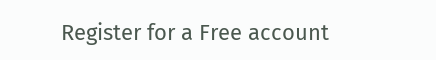Register for a Free account